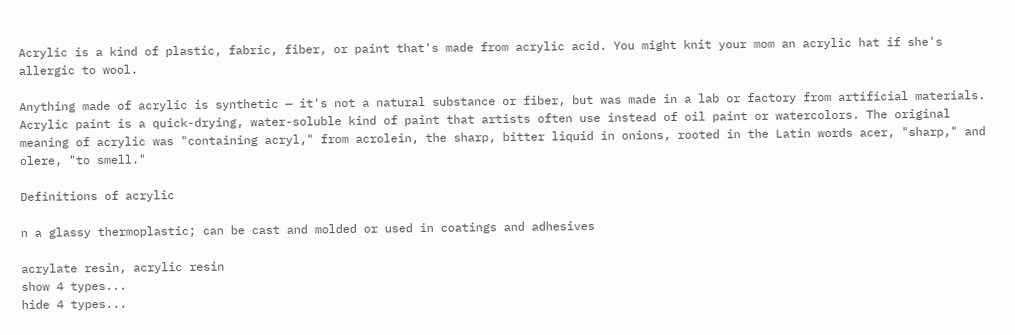Acrylic is a kind of plastic, fabric, fiber, or paint that's made from acrylic acid. You might knit your mom an acrylic hat if she's allergic to wool.

Anything made of acrylic is synthetic — it's not a natural substance or fiber, but was made in a lab or factory from artificial materials. Acrylic paint is a quick-drying, water-soluble kind of paint that artists often use instead of oil paint or watercolors. The original meaning of acrylic was "containing acryl," from acrolein, the sharp, bitter liquid in onions, rooted in the Latin words acer, "sharp," and olere, "to smell."

Definitions of acrylic

n a glassy thermoplastic; can be cast and molded or used in coatings and adhesives

acrylate resin, acrylic resin
show 4 types...
hide 4 types...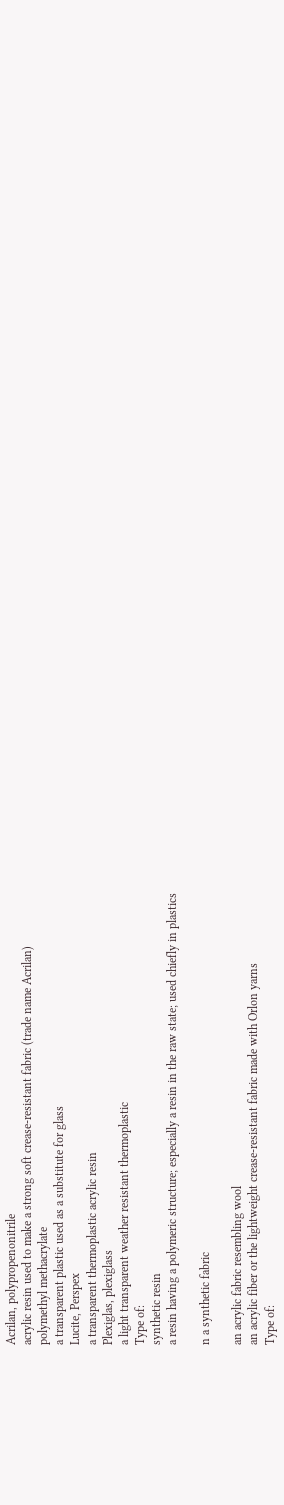Acrilan, polypropenonitrile
acrylic resin used to make a strong soft crease-resistant fabric (trade name Acrilan)
polymethyl methacrylate
a transparent plastic used as a substitute for glass
Lucite, Perspex
a transparent thermoplastic acrylic resin
Plexiglas, plexiglass
a light transparent weather resistant thermoplastic
Type of:
synthetic resin
a resin having a polymeric structure; especially a resin in the raw state; used chiefly in plastics

n a synthetic fabric

an acrylic fabric resembling wool
an acrylic fiber or the lightweight crease-resistant fabric made with Orlon yarns
Type of: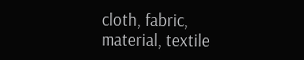cloth, fabric, material, textile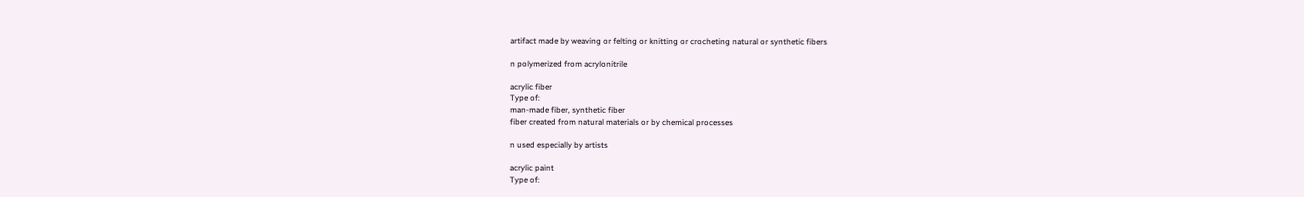artifact made by weaving or felting or knitting or crocheting natural or synthetic fibers

n polymerized from acrylonitrile

acrylic fiber
Type of:
man-made fiber, synthetic fiber
fiber created from natural materials or by chemical processes

n used especially by artists

acrylic paint
Type of: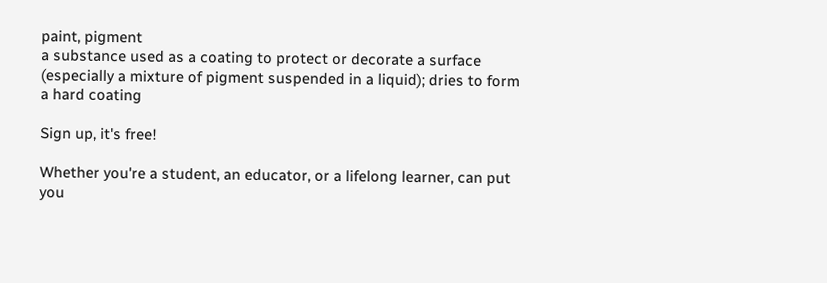paint, pigment
a substance used as a coating to protect or decorate a surface (especially a mixture of pigment suspended in a liquid); dries to form a hard coating

Sign up, it's free!

Whether you're a student, an educator, or a lifelong learner, can put you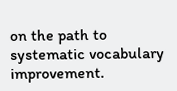on the path to systematic vocabulary improvement.